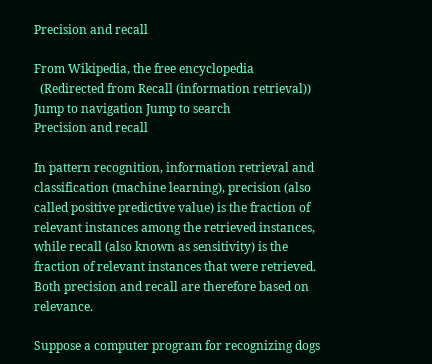Precision and recall

From Wikipedia, the free encyclopedia
  (Redirected from Recall (information retrieval))
Jump to navigation Jump to search
Precision and recall

In pattern recognition, information retrieval and classification (machine learning), precision (also called positive predictive value) is the fraction of relevant instances among the retrieved instances, while recall (also known as sensitivity) is the fraction of relevant instances that were retrieved. Both precision and recall are therefore based on relevance.

Suppose a computer program for recognizing dogs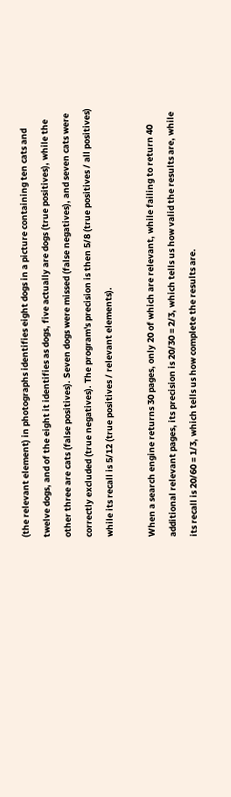(the relevant element) in photographs identifies eight dogs in a picture containing ten cats and twelve dogs, and of the eight it identifies as dogs, five actually are dogs (true positives), while the other three are cats (false positives). Seven dogs were missed (false negatives), and seven cats were correctly excluded (true negatives). The program's precision is then 5/8 (true positives / all positives) while its recall is 5/12 (true positives / relevant elements).

When a search engine returns 30 pages, only 20 of which are relevant, while failing to return 40 additional relevant pages, its precision is 20/30 = 2/3, which tells us how valid the results are, while its recall is 20/60 = 1/3, which tells us how complete the results are.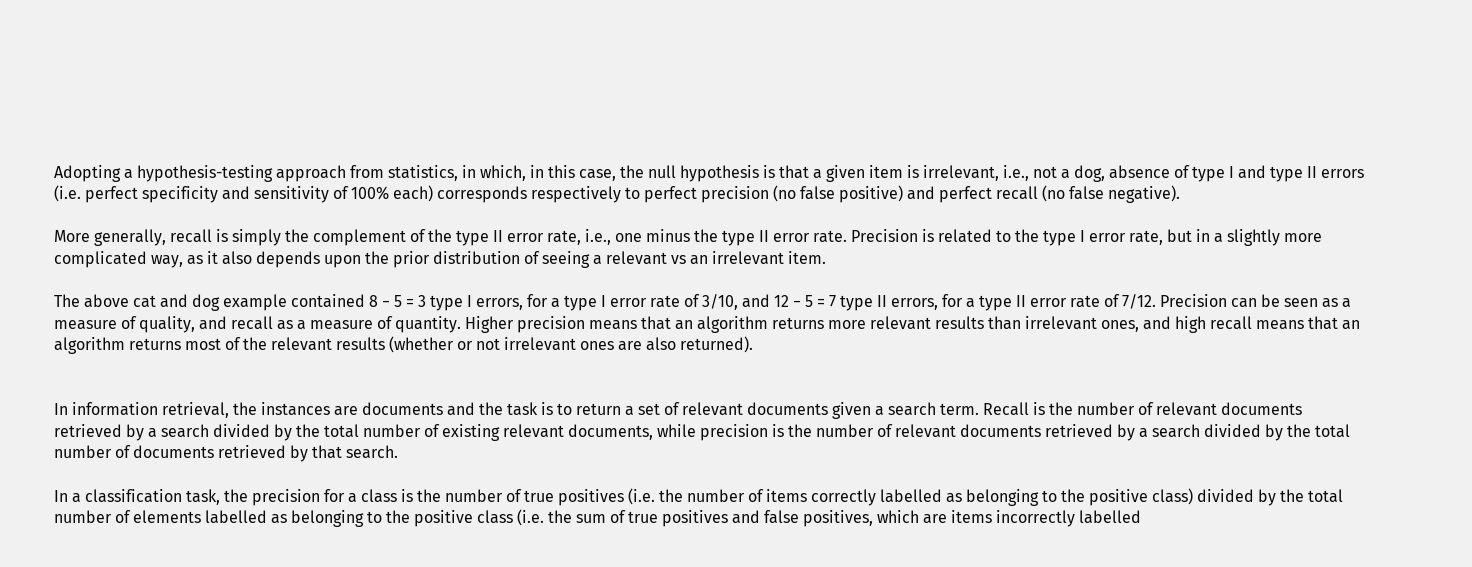Adopting a hypothesis-testing approach from statistics, in which, in this case, the null hypothesis is that a given item is irrelevant, i.e., not a dog, absence of type I and type II errors (i.e. perfect specificity and sensitivity of 100% each) corresponds respectively to perfect precision (no false positive) and perfect recall (no false negative).

More generally, recall is simply the complement of the type II error rate, i.e., one minus the type II error rate. Precision is related to the type I error rate, but in a slightly more complicated way, as it also depends upon the prior distribution of seeing a relevant vs an irrelevant item.

The above cat and dog example contained 8 − 5 = 3 type I errors, for a type I error rate of 3/10, and 12 − 5 = 7 type II errors, for a type II error rate of 7/12. Precision can be seen as a measure of quality, and recall as a measure of quantity. Higher precision means that an algorithm returns more relevant results than irrelevant ones, and high recall means that an algorithm returns most of the relevant results (whether or not irrelevant ones are also returned).


In information retrieval, the instances are documents and the task is to return a set of relevant documents given a search term. Recall is the number of relevant documents retrieved by a search divided by the total number of existing relevant documents, while precision is the number of relevant documents retrieved by a search divided by the total number of documents retrieved by that search.

In a classification task, the precision for a class is the number of true positives (i.e. the number of items correctly labelled as belonging to the positive class) divided by the total number of elements labelled as belonging to the positive class (i.e. the sum of true positives and false positives, which are items incorrectly labelled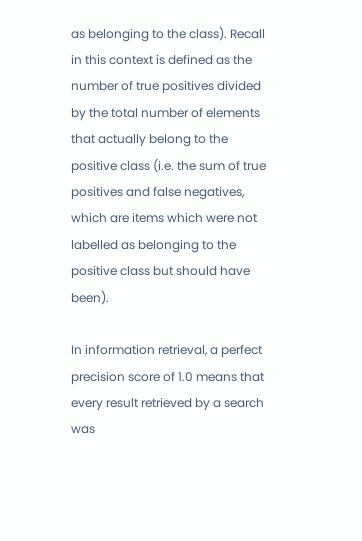as belonging to the class). Recall in this context is defined as the number of true positives divided by the total number of elements that actually belong to the positive class (i.e. the sum of true positives and false negatives, which are items which were not labelled as belonging to the positive class but should have been).

In information retrieval, a perfect precision score of 1.0 means that every result retrieved by a search was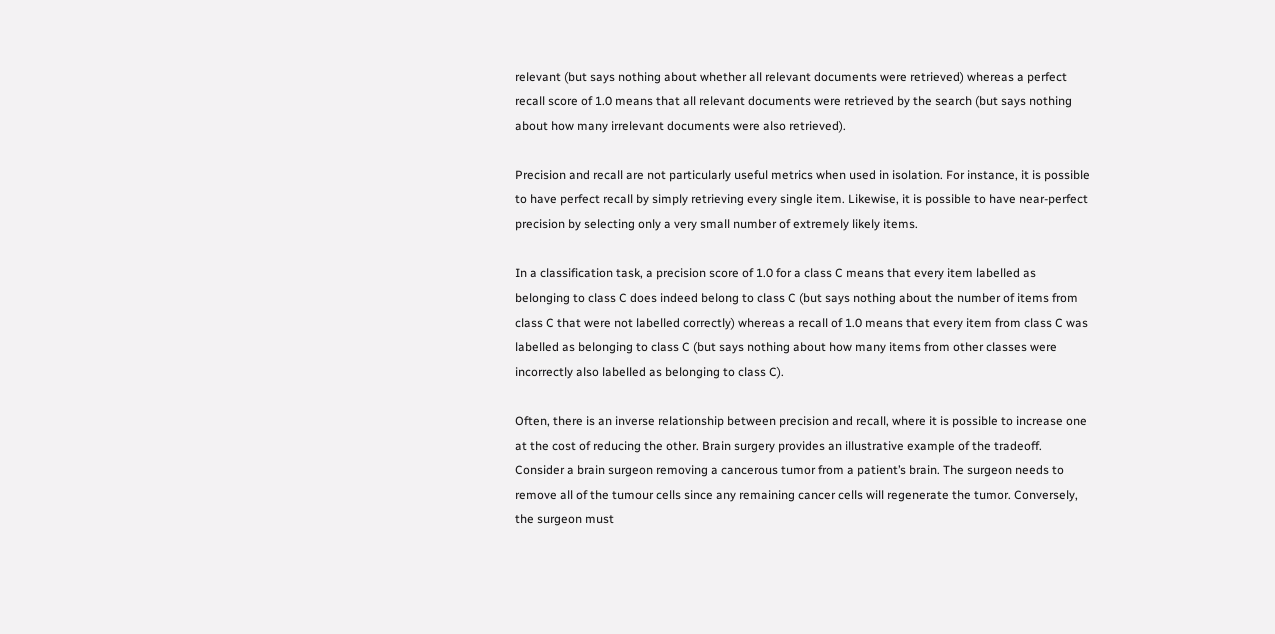relevant (but says nothing about whether all relevant documents were retrieved) whereas a perfect recall score of 1.0 means that all relevant documents were retrieved by the search (but says nothing about how many irrelevant documents were also retrieved).

Precision and recall are not particularly useful metrics when used in isolation. For instance, it is possible to have perfect recall by simply retrieving every single item. Likewise, it is possible to have near-perfect precision by selecting only a very small number of extremely likely items.

In a classification task, a precision score of 1.0 for a class C means that every item labelled as belonging to class C does indeed belong to class C (but says nothing about the number of items from class C that were not labelled correctly) whereas a recall of 1.0 means that every item from class C was labelled as belonging to class C (but says nothing about how many items from other classes were incorrectly also labelled as belonging to class C).

Often, there is an inverse relationship between precision and recall, where it is possible to increase one at the cost of reducing the other. Brain surgery provides an illustrative example of the tradeoff. Consider a brain surgeon removing a cancerous tumor from a patient’s brain. The surgeon needs to remove all of the tumour cells since any remaining cancer cells will regenerate the tumor. Conversely, the surgeon must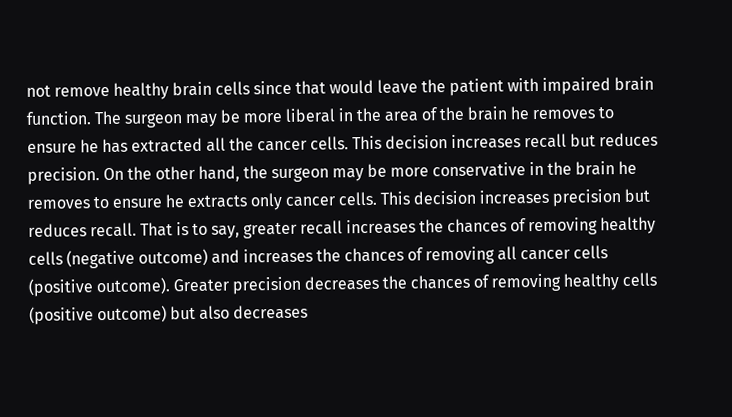not remove healthy brain cells since that would leave the patient with impaired brain function. The surgeon may be more liberal in the area of the brain he removes to ensure he has extracted all the cancer cells. This decision increases recall but reduces precision. On the other hand, the surgeon may be more conservative in the brain he removes to ensure he extracts only cancer cells. This decision increases precision but reduces recall. That is to say, greater recall increases the chances of removing healthy cells (negative outcome) and increases the chances of removing all cancer cells (positive outcome). Greater precision decreases the chances of removing healthy cells (positive outcome) but also decreases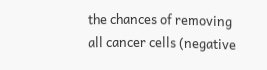the chances of removing all cancer cells (negative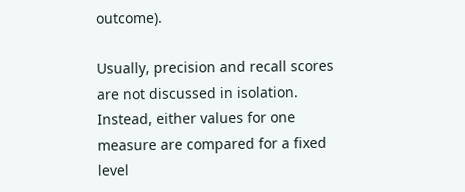outcome).

Usually, precision and recall scores are not discussed in isolation. Instead, either values for one measure are compared for a fixed level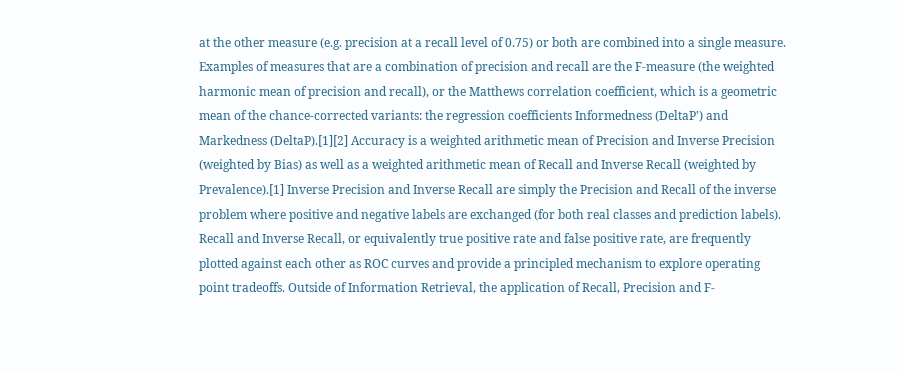at the other measure (e.g. precision at a recall level of 0.75) or both are combined into a single measure. Examples of measures that are a combination of precision and recall are the F-measure (the weighted harmonic mean of precision and recall), or the Matthews correlation coefficient, which is a geometric mean of the chance-corrected variants: the regression coefficients Informedness (DeltaP') and Markedness (DeltaP).[1][2] Accuracy is a weighted arithmetic mean of Precision and Inverse Precision (weighted by Bias) as well as a weighted arithmetic mean of Recall and Inverse Recall (weighted by Prevalence).[1] Inverse Precision and Inverse Recall are simply the Precision and Recall of the inverse problem where positive and negative labels are exchanged (for both real classes and prediction labels). Recall and Inverse Recall, or equivalently true positive rate and false positive rate, are frequently plotted against each other as ROC curves and provide a principled mechanism to explore operating point tradeoffs. Outside of Information Retrieval, the application of Recall, Precision and F-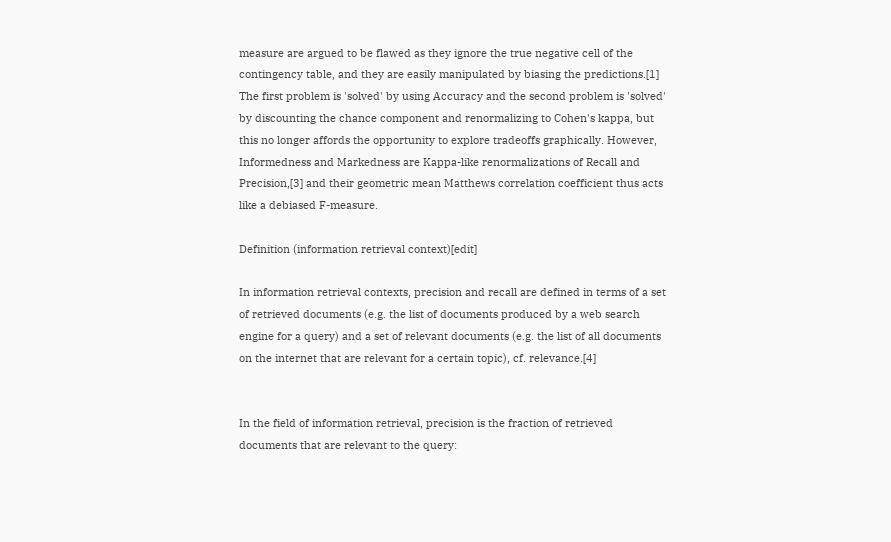measure are argued to be flawed as they ignore the true negative cell of the contingency table, and they are easily manipulated by biasing the predictions.[1] The first problem is 'solved' by using Accuracy and the second problem is 'solved' by discounting the chance component and renormalizing to Cohen's kappa, but this no longer affords the opportunity to explore tradeoffs graphically. However, Informedness and Markedness are Kappa-like renormalizations of Recall and Precision,[3] and their geometric mean Matthews correlation coefficient thus acts like a debiased F-measure.

Definition (information retrieval context)[edit]

In information retrieval contexts, precision and recall are defined in terms of a set of retrieved documents (e.g. the list of documents produced by a web search engine for a query) and a set of relevant documents (e.g. the list of all documents on the internet that are relevant for a certain topic), cf. relevance.[4]


In the field of information retrieval, precision is the fraction of retrieved documents that are relevant to the query: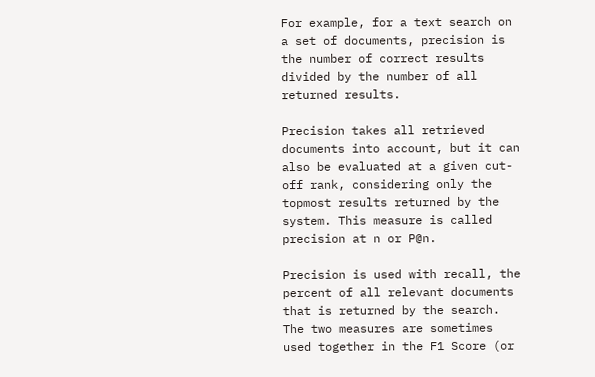For example, for a text search on a set of documents, precision is the number of correct results divided by the number of all returned results.

Precision takes all retrieved documents into account, but it can also be evaluated at a given cut-off rank, considering only the topmost results returned by the system. This measure is called precision at n or P@n.

Precision is used with recall, the percent of all relevant documents that is returned by the search. The two measures are sometimes used together in the F1 Score (or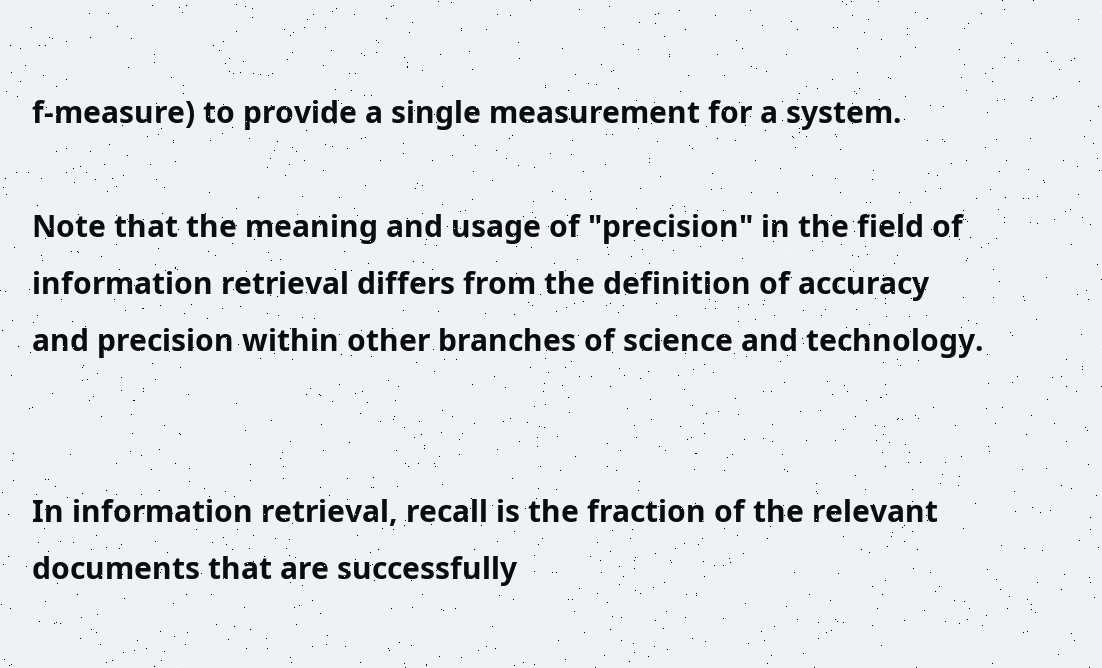f-measure) to provide a single measurement for a system.

Note that the meaning and usage of "precision" in the field of information retrieval differs from the definition of accuracy and precision within other branches of science and technology.


In information retrieval, recall is the fraction of the relevant documents that are successfully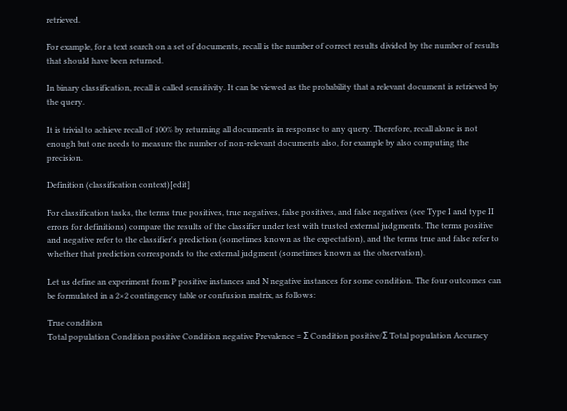retrieved.

For example, for a text search on a set of documents, recall is the number of correct results divided by the number of results that should have been returned.

In binary classification, recall is called sensitivity. It can be viewed as the probability that a relevant document is retrieved by the query.

It is trivial to achieve recall of 100% by returning all documents in response to any query. Therefore, recall alone is not enough but one needs to measure the number of non-relevant documents also, for example by also computing the precision.

Definition (classification context)[edit]

For classification tasks, the terms true positives, true negatives, false positives, and false negatives (see Type I and type II errors for definitions) compare the results of the classifier under test with trusted external judgments. The terms positive and negative refer to the classifier's prediction (sometimes known as the expectation), and the terms true and false refer to whether that prediction corresponds to the external judgment (sometimes known as the observation).

Let us define an experiment from P positive instances and N negative instances for some condition. The four outcomes can be formulated in a 2×2 contingency table or confusion matrix, as follows:

True condition
Total population Condition positive Condition negative Prevalence = Σ Condition positive/Σ Total population Accuracy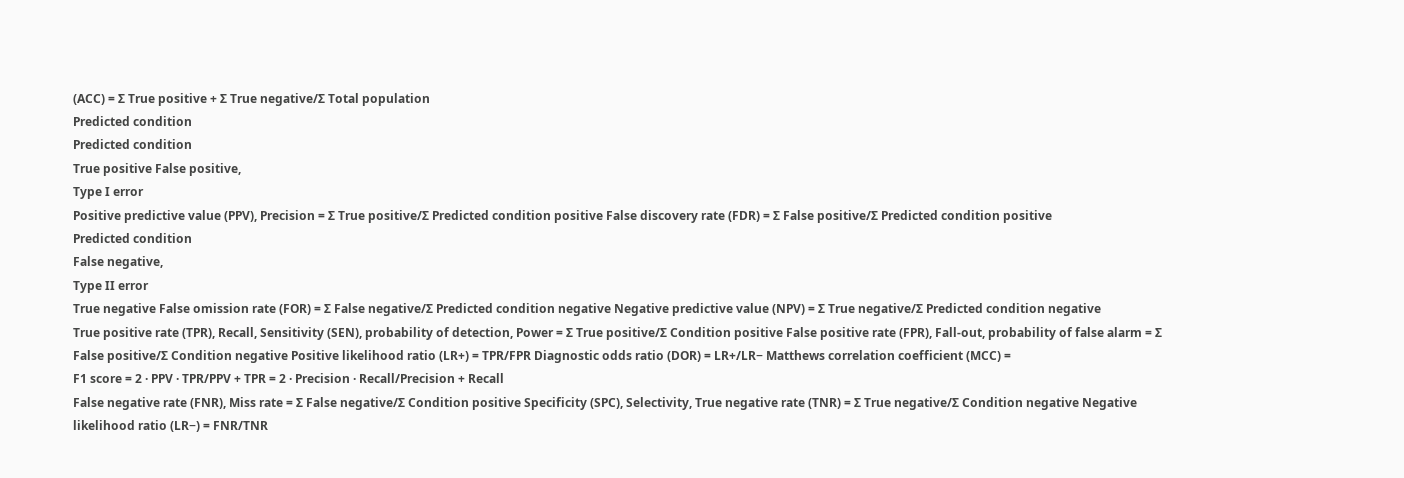(ACC) = Σ True positive + Σ True negative/Σ Total population
Predicted condition
Predicted condition
True positive False positive,
Type I error
Positive predictive value (PPV), Precision = Σ True positive/Σ Predicted condition positive False discovery rate (FDR) = Σ False positive/Σ Predicted condition positive
Predicted condition
False negative,
Type II error
True negative False omission rate (FOR) = Σ False negative/Σ Predicted condition negative Negative predictive value (NPV) = Σ True negative/Σ Predicted condition negative
True positive rate (TPR), Recall, Sensitivity (SEN), probability of detection, Power = Σ True positive/Σ Condition positive False positive rate (FPR), Fall-out, probability of false alarm = Σ False positive/Σ Condition negative Positive likelihood ratio (LR+) = TPR/FPR Diagnostic odds ratio (DOR) = LR+/LR− Matthews correlation coefficient (MCC) =
F1 score = 2 · PPV · TPR/PPV + TPR = 2 · Precision · Recall/Precision + Recall
False negative rate (FNR), Miss rate = Σ False negative/Σ Condition positive Specificity (SPC), Selectivity, True negative rate (TNR) = Σ True negative/Σ Condition negative Negative likelihood ratio (LR−) = FNR/TNR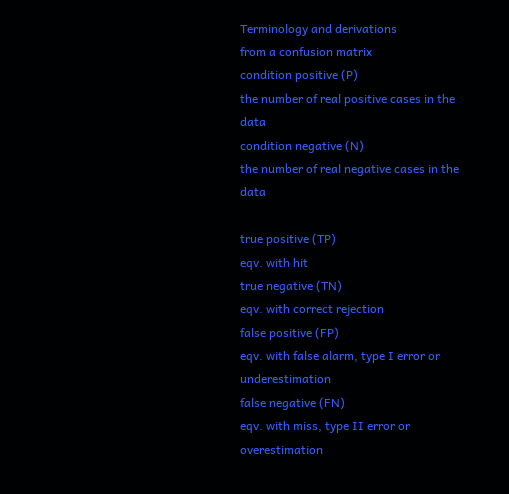Terminology and derivations
from a confusion matrix
condition positive (P)
the number of real positive cases in the data
condition negative (N)
the number of real negative cases in the data

true positive (TP)
eqv. with hit
true negative (TN)
eqv. with correct rejection
false positive (FP)
eqv. with false alarm, type I error or underestimation
false negative (FN)
eqv. with miss, type II error or overestimation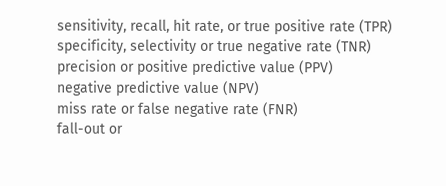sensitivity, recall, hit rate, or true positive rate (TPR)
specificity, selectivity or true negative rate (TNR)
precision or positive predictive value (PPV)
negative predictive value (NPV)
miss rate or false negative rate (FNR)
fall-out or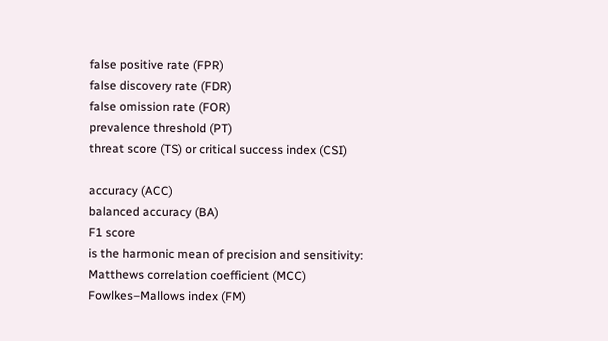false positive rate (FPR)
false discovery rate (FDR)
false omission rate (FOR)
prevalence threshold (PT)
threat score (TS) or critical success index (CSI)

accuracy (ACC)
balanced accuracy (BA)
F1 score
is the harmonic mean of precision and sensitivity:
Matthews correlation coefficient (MCC)
Fowlkes–Mallows index (FM)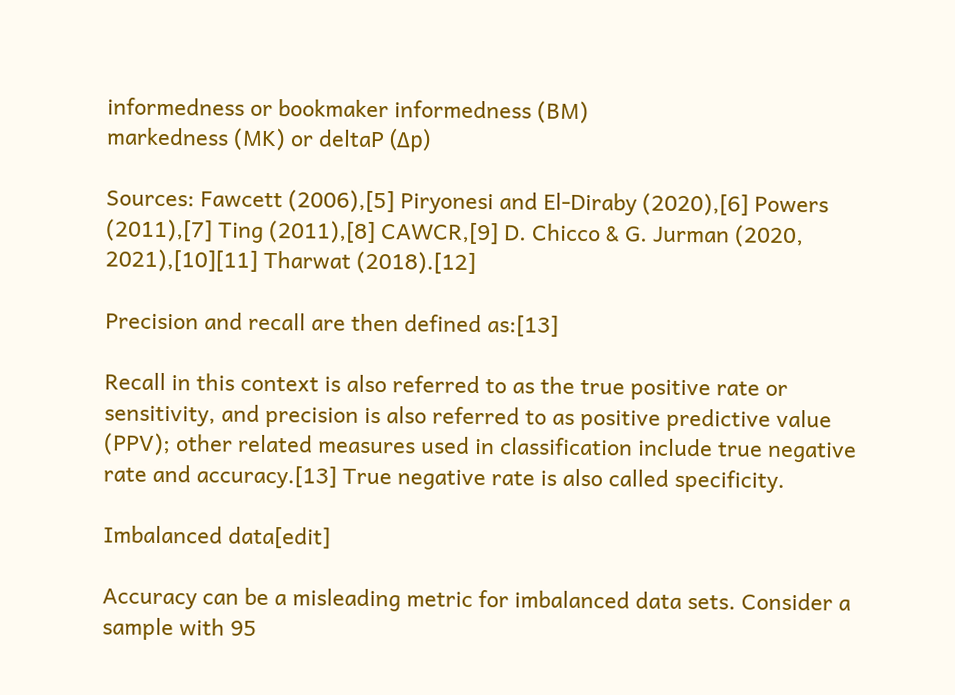informedness or bookmaker informedness (BM)
markedness (MK) or deltaP (Δp)

Sources: Fawcett (2006),[5] Piryonesi and El-Diraby (2020),[6] Powers (2011),[7] Ting (2011),[8] CAWCR,[9] D. Chicco & G. Jurman (2020, 2021),[10][11] Tharwat (2018).[12]

Precision and recall are then defined as:[13]

Recall in this context is also referred to as the true positive rate or sensitivity, and precision is also referred to as positive predictive value (PPV); other related measures used in classification include true negative rate and accuracy.[13] True negative rate is also called specificity.

Imbalanced data[edit]

Accuracy can be a misleading metric for imbalanced data sets. Consider a sample with 95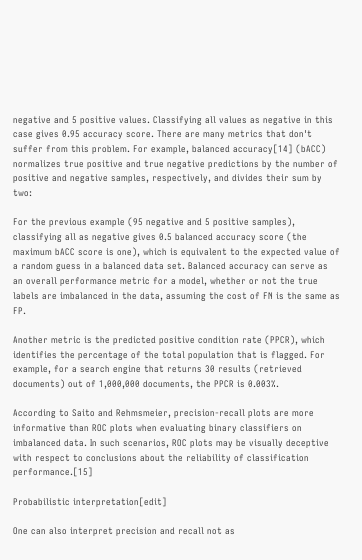negative and 5 positive values. Classifying all values as negative in this case gives 0.95 accuracy score. There are many metrics that don't suffer from this problem. For example, balanced accuracy[14] (bACC) normalizes true positive and true negative predictions by the number of positive and negative samples, respectively, and divides their sum by two:

For the previous example (95 negative and 5 positive samples), classifying all as negative gives 0.5 balanced accuracy score (the maximum bACC score is one), which is equivalent to the expected value of a random guess in a balanced data set. Balanced accuracy can serve as an overall performance metric for a model, whether or not the true labels are imbalanced in the data, assuming the cost of FN is the same as FP.

Another metric is the predicted positive condition rate (PPCR), which identifies the percentage of the total population that is flagged. For example, for a search engine that returns 30 results (retrieved documents) out of 1,000,000 documents, the PPCR is 0.003%.

According to Saito and Rehmsmeier, precision-recall plots are more informative than ROC plots when evaluating binary classifiers on imbalanced data. In such scenarios, ROC plots may be visually deceptive with respect to conclusions about the reliability of classification performance.[15]

Probabilistic interpretation[edit]

One can also interpret precision and recall not as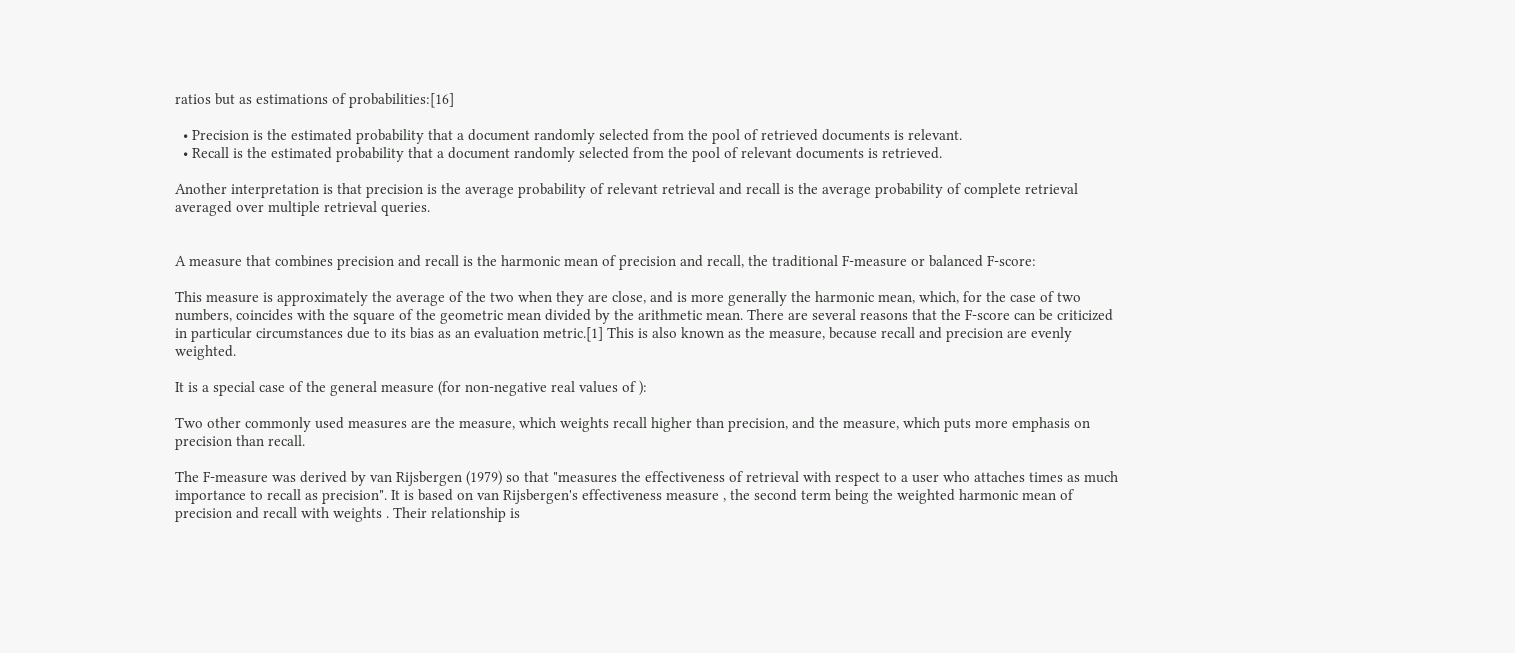ratios but as estimations of probabilities:[16]

  • Precision is the estimated probability that a document randomly selected from the pool of retrieved documents is relevant.
  • Recall is the estimated probability that a document randomly selected from the pool of relevant documents is retrieved.

Another interpretation is that precision is the average probability of relevant retrieval and recall is the average probability of complete retrieval averaged over multiple retrieval queries.


A measure that combines precision and recall is the harmonic mean of precision and recall, the traditional F-measure or balanced F-score:

This measure is approximately the average of the two when they are close, and is more generally the harmonic mean, which, for the case of two numbers, coincides with the square of the geometric mean divided by the arithmetic mean. There are several reasons that the F-score can be criticized in particular circumstances due to its bias as an evaluation metric.[1] This is also known as the measure, because recall and precision are evenly weighted.

It is a special case of the general measure (for non-negative real values of ):

Two other commonly used measures are the measure, which weights recall higher than precision, and the measure, which puts more emphasis on precision than recall.

The F-measure was derived by van Rijsbergen (1979) so that "measures the effectiveness of retrieval with respect to a user who attaches times as much importance to recall as precision". It is based on van Rijsbergen's effectiveness measure , the second term being the weighted harmonic mean of precision and recall with weights . Their relationship is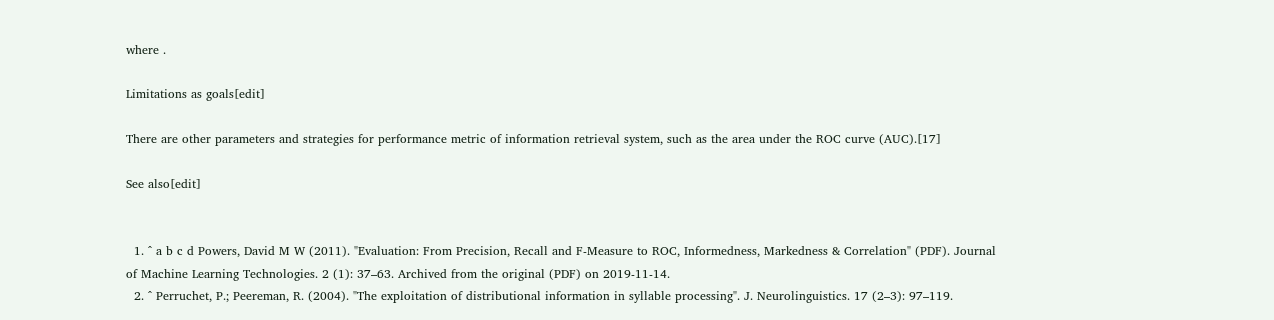where .

Limitations as goals[edit]

There are other parameters and strategies for performance metric of information retrieval system, such as the area under the ROC curve (AUC).[17]

See also[edit]


  1. ^ a b c d Powers, David M W (2011). "Evaluation: From Precision, Recall and F-Measure to ROC, Informedness, Markedness & Correlation" (PDF). Journal of Machine Learning Technologies. 2 (1): 37–63. Archived from the original (PDF) on 2019-11-14.
  2. ^ Perruchet, P.; Peereman, R. (2004). "The exploitation of distributional information in syllable processing". J. Neurolinguistics. 17 (2–3): 97–119.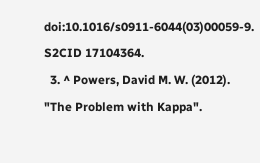doi:10.1016/s0911-6044(03)00059-9. S2CID 17104364.
  3. ^ Powers, David M. W. (2012). "The Problem with Kappa".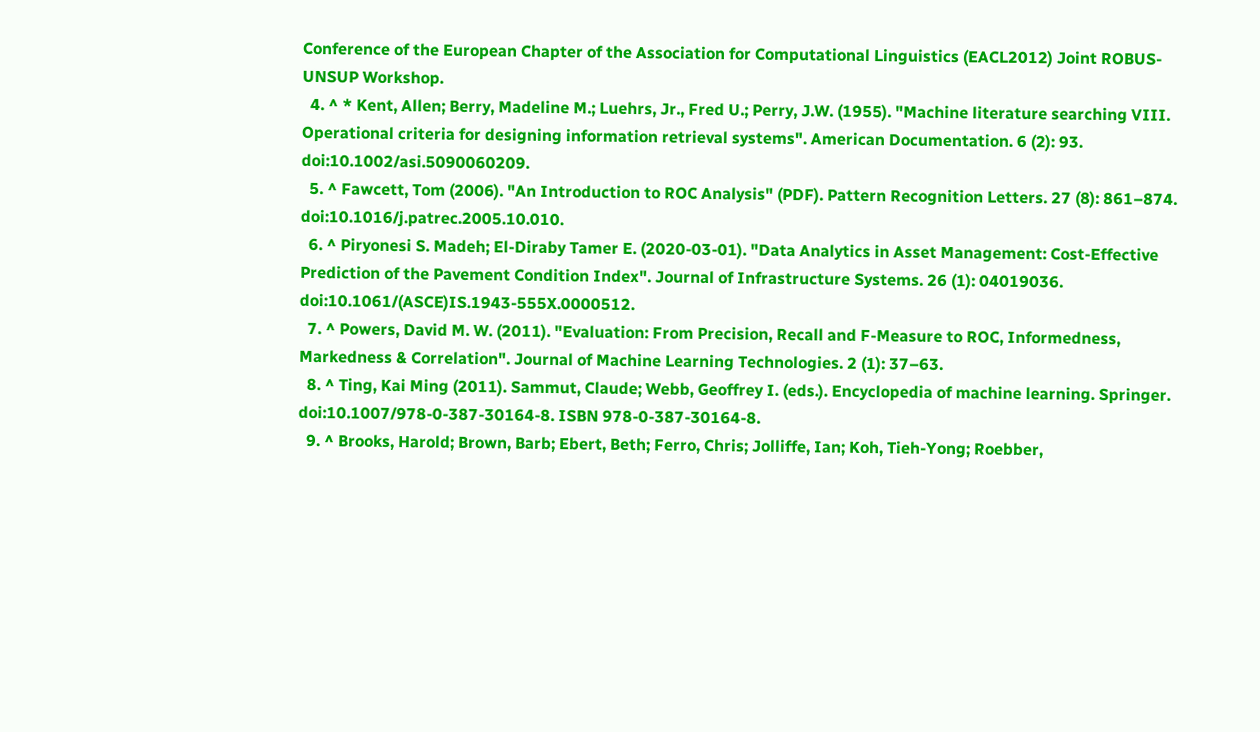Conference of the European Chapter of the Association for Computational Linguistics (EACL2012) Joint ROBUS-UNSUP Workshop.
  4. ^ * Kent, Allen; Berry, Madeline M.; Luehrs, Jr., Fred U.; Perry, J.W. (1955). "Machine literature searching VIII. Operational criteria for designing information retrieval systems". American Documentation. 6 (2): 93. doi:10.1002/asi.5090060209.
  5. ^ Fawcett, Tom (2006). "An Introduction to ROC Analysis" (PDF). Pattern Recognition Letters. 27 (8): 861–874. doi:10.1016/j.patrec.2005.10.010.
  6. ^ Piryonesi S. Madeh; El-Diraby Tamer E. (2020-03-01). "Data Analytics in Asset Management: Cost-Effective Prediction of the Pavement Condition Index". Journal of Infrastructure Systems. 26 (1): 04019036. doi:10.1061/(ASCE)IS.1943-555X.0000512.
  7. ^ Powers, David M. W. (2011). "Evaluation: From Precision, Recall and F-Measure to ROC, Informedness, Markedness & Correlation". Journal of Machine Learning Technologies. 2 (1): 37–63.
  8. ^ Ting, Kai Ming (2011). Sammut, Claude; Webb, Geoffrey I. (eds.). Encyclopedia of machine learning. Springer. doi:10.1007/978-0-387-30164-8. ISBN 978-0-387-30164-8.
  9. ^ Brooks, Harold; Brown, Barb; Ebert, Beth; Ferro, Chris; Jolliffe, Ian; Koh, Tieh-Yong; Roebber,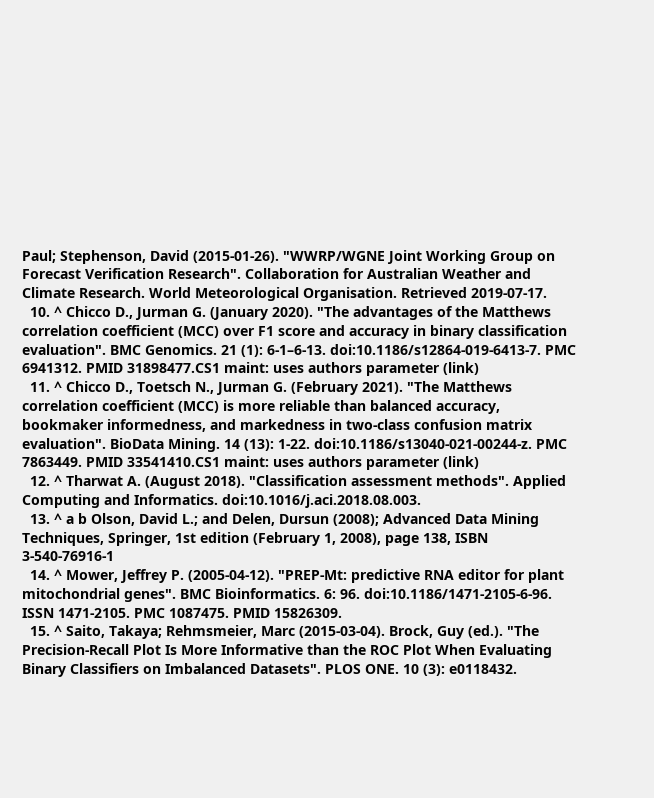Paul; Stephenson, David (2015-01-26). "WWRP/WGNE Joint Working Group on Forecast Verification Research". Collaboration for Australian Weather and Climate Research. World Meteorological Organisation. Retrieved 2019-07-17.
  10. ^ Chicco D., Jurman G. (January 2020). "The advantages of the Matthews correlation coefficient (MCC) over F1 score and accuracy in binary classification evaluation". BMC Genomics. 21 (1): 6-1–6-13. doi:10.1186/s12864-019-6413-7. PMC 6941312. PMID 31898477.CS1 maint: uses authors parameter (link)
  11. ^ Chicco D., Toetsch N., Jurman G. (February 2021). "The Matthews correlation coefficient (MCC) is more reliable than balanced accuracy, bookmaker informedness, and markedness in two-class confusion matrix evaluation". BioData Mining. 14 (13): 1-22. doi:10.1186/s13040-021-00244-z. PMC 7863449. PMID 33541410.CS1 maint: uses authors parameter (link)
  12. ^ Tharwat A. (August 2018). "Classification assessment methods". Applied Computing and Informatics. doi:10.1016/j.aci.2018.08.003.
  13. ^ a b Olson, David L.; and Delen, Dursun (2008); Advanced Data Mining Techniques, Springer, 1st edition (February 1, 2008), page 138, ISBN 3-540-76916-1
  14. ^ Mower, Jeffrey P. (2005-04-12). "PREP-Mt: predictive RNA editor for plant mitochondrial genes". BMC Bioinformatics. 6: 96. doi:10.1186/1471-2105-6-96. ISSN 1471-2105. PMC 1087475. PMID 15826309.
  15. ^ Saito, Takaya; Rehmsmeier, Marc (2015-03-04). Brock, Guy (ed.). "The Precision-Recall Plot Is More Informative than the ROC Plot When Evaluating Binary Classifiers on Imbalanced Datasets". PLOS ONE. 10 (3): e0118432.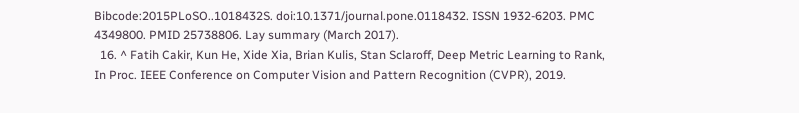Bibcode:2015PLoSO..1018432S. doi:10.1371/journal.pone.0118432. ISSN 1932-6203. PMC 4349800. PMID 25738806. Lay summary (March 2017).
  16. ^ Fatih Cakir, Kun He, Xide Xia, Brian Kulis, Stan Sclaroff, Deep Metric Learning to Rank, In Proc. IEEE Conference on Computer Vision and Pattern Recognition (CVPR), 2019.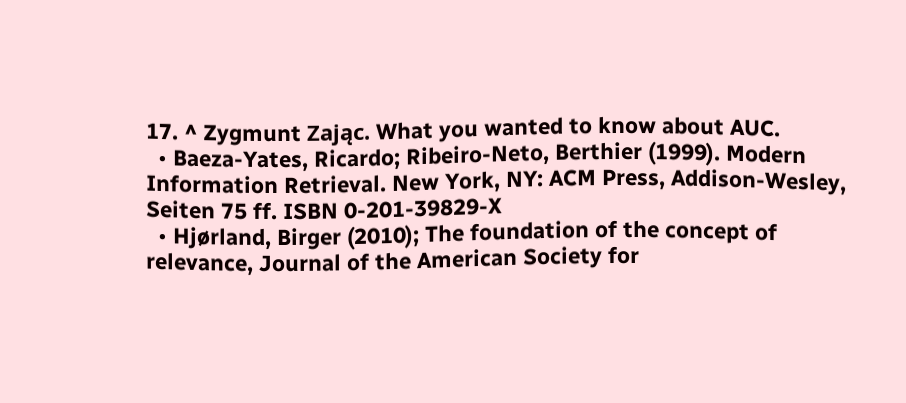17. ^ Zygmunt Zając. What you wanted to know about AUC.
  • Baeza-Yates, Ricardo; Ribeiro-Neto, Berthier (1999). Modern Information Retrieval. New York, NY: ACM Press, Addison-Wesley, Seiten 75 ff. ISBN 0-201-39829-X
  • Hjørland, Birger (2010); The foundation of the concept of relevance, Journal of the American Society for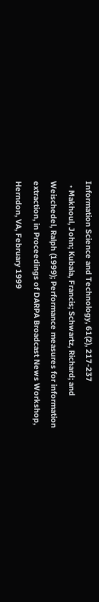Information Science and Technology, 61(2), 217-237
  • Makhoul, John; Kubala, Francis; Schwartz, Richard; and Weischedel, Ralph (1999); Performance measures for information extraction, in Proceedings of DARPA Broadcast News Workshop, Herndon, VA, February 1999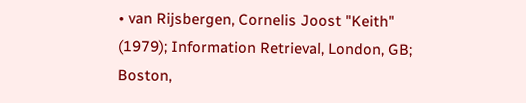• van Rijsbergen, Cornelis Joost "Keith" (1979); Information Retrieval, London, GB; Boston,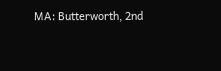MA: Butterworth, 2nd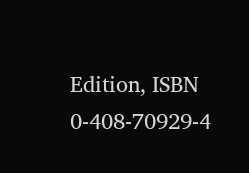Edition, ISBN 0-408-70929-4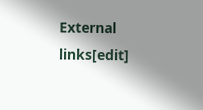External links[edit]